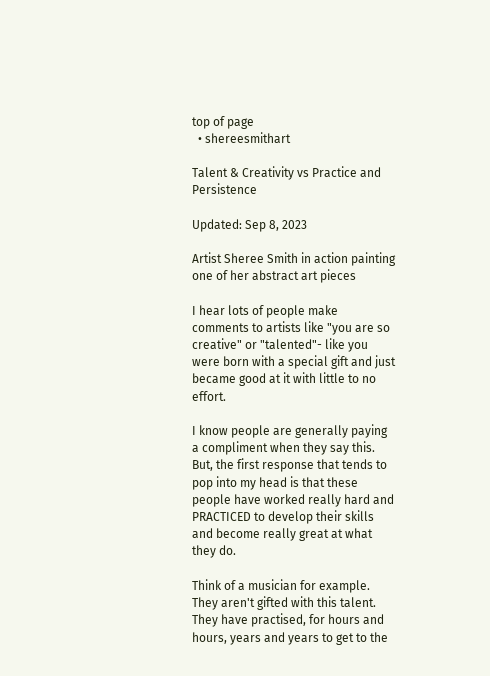top of page
  • shereesmithart

Talent & Creativity vs Practice and Persistence

Updated: Sep 8, 2023

Artist Sheree Smith in action painting one of her abstract art pieces

I hear lots of people make comments to artists like "you are so creative" or "talented"- like you were born with a special gift and just became good at it with little to no effort.

I know people are generally paying a compliment when they say this. But, the first response that tends to pop into my head is that these people have worked really hard and PRACTICED to develop their skills and become really great at what they do.

Think of a musician for example. They aren't gifted with this talent. They have practised, for hours and hours, years and years to get to the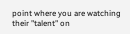point where you are watching their "talent" on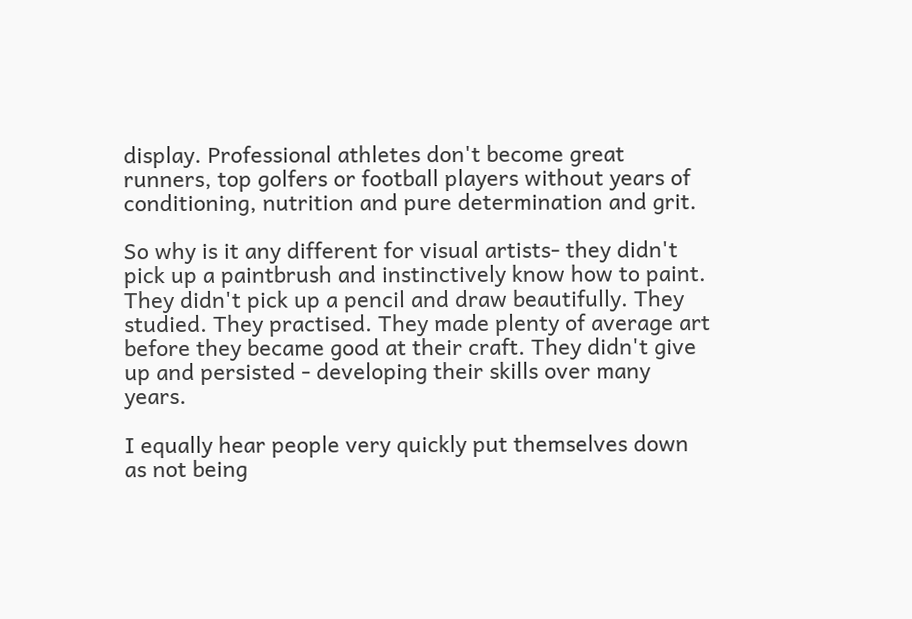display. Professional athletes don't become great runners, top golfers or football players without years of conditioning, nutrition and pure determination and grit.

So why is it any different for visual artists- they didn't pick up a paintbrush and instinctively know how to paint. They didn't pick up a pencil and draw beautifully. They studied. They practised. They made plenty of average art before they became good at their craft. They didn't give up and persisted - developing their skills over many years.

I equally hear people very quickly put themselves down as not being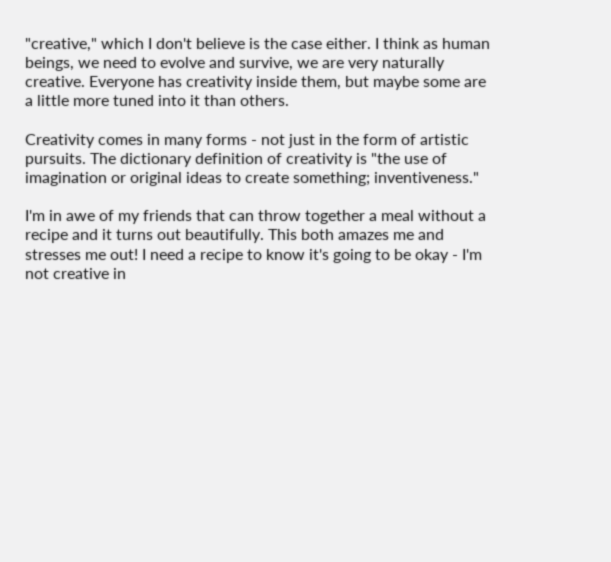"creative," which I don't believe is the case either. I think as human beings, we need to evolve and survive, we are very naturally creative. Everyone has creativity inside them, but maybe some are a little more tuned into it than others.

Creativity comes in many forms - not just in the form of artistic pursuits. The dictionary definition of creativity is "the use of imagination or original ideas to create something; inventiveness."

I'm in awe of my friends that can throw together a meal without a recipe and it turns out beautifully. This both amazes me and stresses me out! I need a recipe to know it's going to be okay - I'm not creative in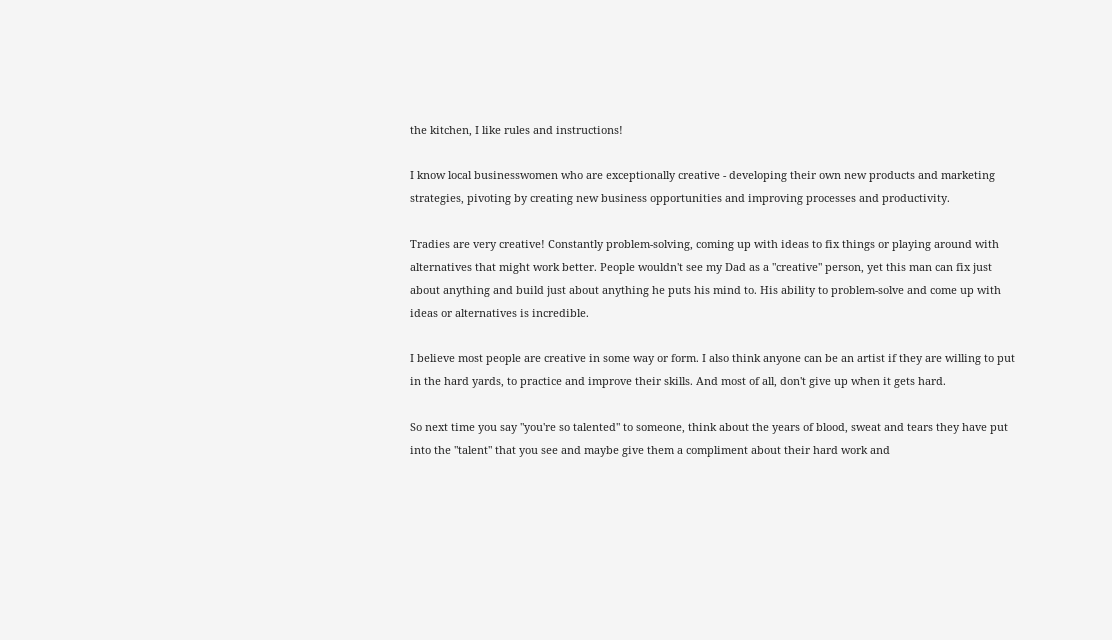the kitchen, I like rules and instructions!

I know local businesswomen who are exceptionally creative - developing their own new products and marketing strategies, pivoting by creating new business opportunities and improving processes and productivity.

Tradies are very creative! Constantly problem-solving, coming up with ideas to fix things or playing around with alternatives that might work better. People wouldn't see my Dad as a "creative" person, yet this man can fix just about anything and build just about anything he puts his mind to. His ability to problem-solve and come up with ideas or alternatives is incredible.

I believe most people are creative in some way or form. I also think anyone can be an artist if they are willing to put in the hard yards, to practice and improve their skills. And most of all, don't give up when it gets hard.

So next time you say "you're so talented" to someone, think about the years of blood, sweat and tears they have put into the "talent" that you see and maybe give them a compliment about their hard work and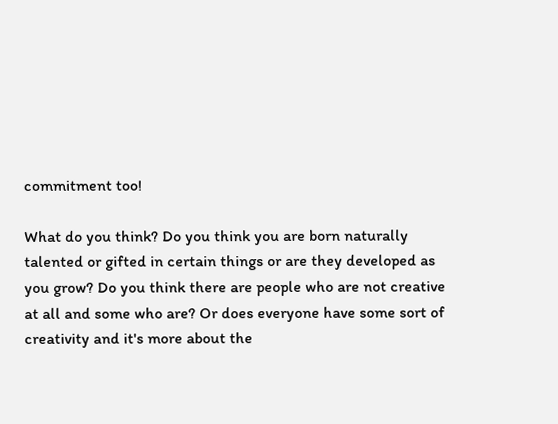commitment too!

What do you think? Do you think you are born naturally talented or gifted in certain things or are they developed as you grow? Do you think there are people who are not creative at all and some who are? Or does everyone have some sort of creativity and it's more about the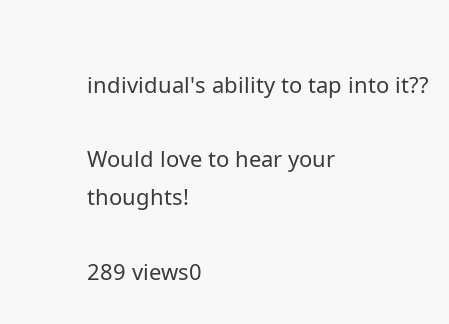individual's ability to tap into it??

Would love to hear your thoughts!

289 views0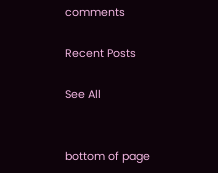comments

Recent Posts

See All


bottom of page